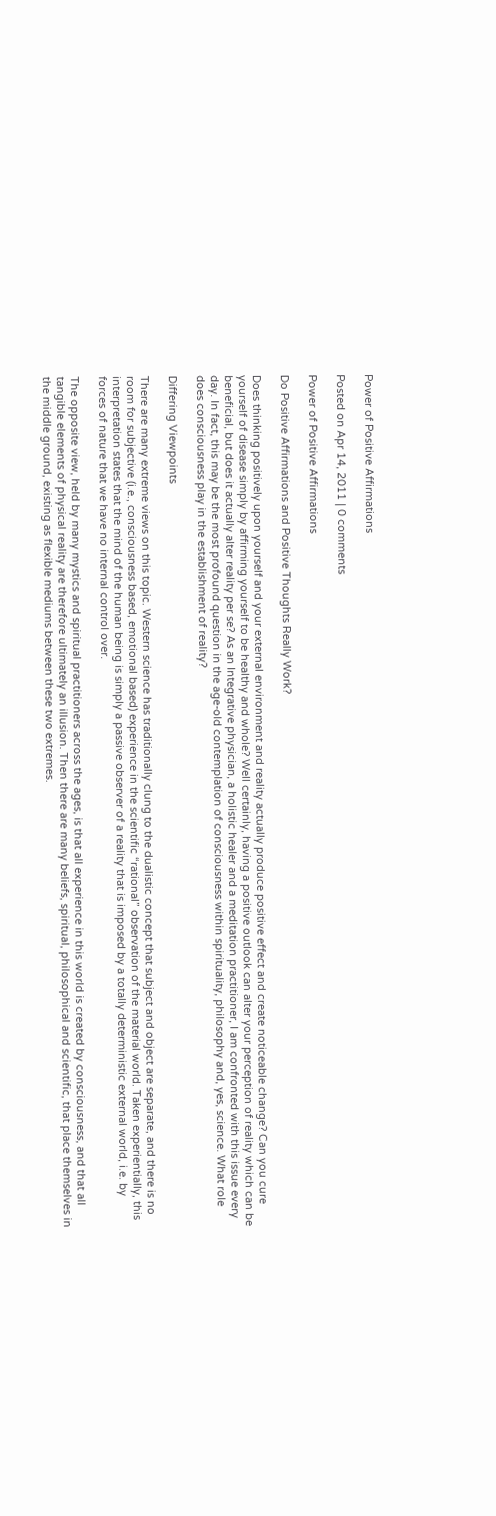Power of Positive Affirmations

Posted on Apr 14, 2011 | 0 comments

Power of Positive Affirmations

Do Positive Affirmations and Positive Thoughts Really Work?

Does thinking positively upon yourself and your external environment and reality actually produce positive effect and create noticeable change? Can you cure yourself of disease simply by affirming yourself to be healthy and whole? Well certainly, having a positive outlook can alter your perception of reality which can be beneficial, but does it actually alter reality per se? As an Integrative physician, a holistic healer and a meditation practitioner, I am confronted with this issue every day. In fact, this may be the most profound question in the age-old contemplation of consciousness within spirituality, philosophy and, yes, science. What role does consciousness play in the establishment of reality?

Differing Viewpoints

There are many extreme views on this topic. Western science has traditionally clung to the dualistic concept that subject and object are separate, and there is no room for subjective (i.e., consciousness based, emotional based) experience in the scientific “rational” observation of the material world. Taken experientially, this interpretation states that the mind of the human being is simply a passive observer of a reality that is imposed by a totally deterministic external world, i.e. by forces of nature that we have no internal control over.

The opposite view, held by many mystics and spiritual practitioners across the ages, is that all experience in this world is created by consciousness, and that all tangible elements of physical reality are therefore ultimately an illusion. Then there are many beliefs, spiritual, philosophical and scientific, that place themselves in the middle ground, existing as flexible mediums between these two extremes.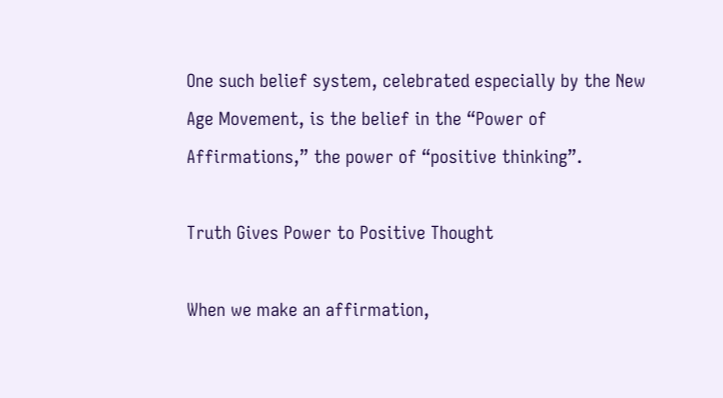One such belief system, celebrated especially by the New Age Movement, is the belief in the “Power of Affirmations,” the power of “positive thinking”.

Truth Gives Power to Positive Thought

When we make an affirmation,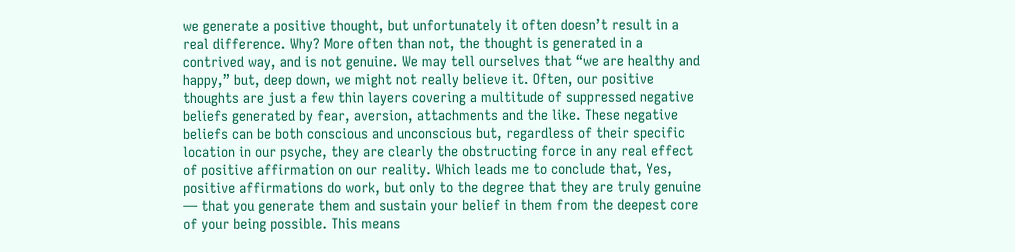we generate a positive thought, but unfortunately it often doesn’t result in a real difference. Why? More often than not, the thought is generated in a contrived way, and is not genuine. We may tell ourselves that “we are healthy and happy,” but, deep down, we might not really believe it. Often, our positive thoughts are just a few thin layers covering a multitude of suppressed negative beliefs generated by fear, aversion, attachments and the like. These negative beliefs can be both conscious and unconscious but, regardless of their specific location in our psyche, they are clearly the obstructing force in any real effect of positive affirmation on our reality. Which leads me to conclude that, Yes, positive affirmations do work, but only to the degree that they are truly genuine — that you generate them and sustain your belief in them from the deepest core of your being possible. This means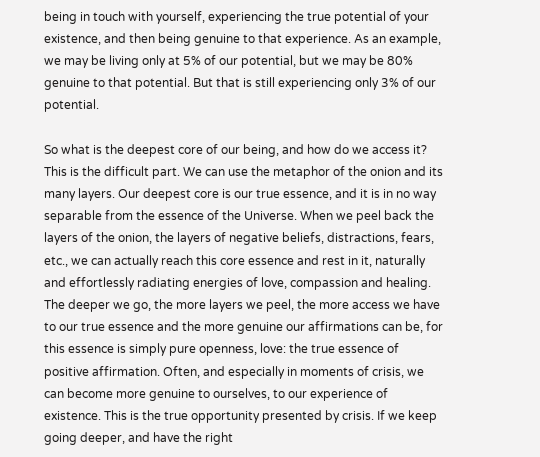being in touch with yourself, experiencing the true potential of your existence, and then being genuine to that experience. As an example, we may be living only at 5% of our potential, but we may be 80% genuine to that potential. But that is still experiencing only 3% of our potential.

So what is the deepest core of our being, and how do we access it? This is the difficult part. We can use the metaphor of the onion and its many layers. Our deepest core is our true essence, and it is in no way separable from the essence of the Universe. When we peel back the layers of the onion, the layers of negative beliefs, distractions, fears, etc., we can actually reach this core essence and rest in it, naturally and effortlessly radiating energies of love, compassion and healing. The deeper we go, the more layers we peel, the more access we have to our true essence and the more genuine our affirmations can be, for this essence is simply pure openness, love: the true essence of positive affirmation. Often, and especially in moments of crisis, we can become more genuine to ourselves, to our experience of existence. This is the true opportunity presented by crisis. If we keep going deeper, and have the right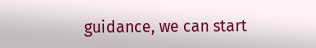guidance, we can start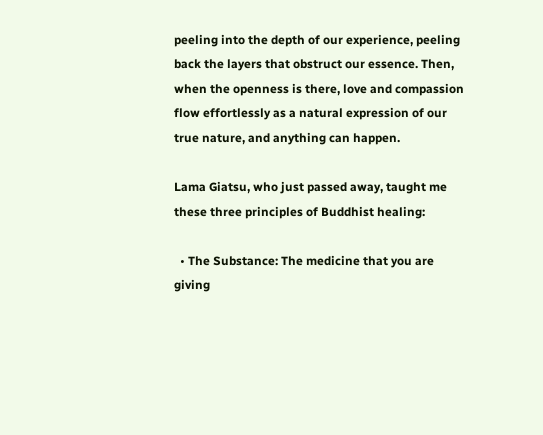peeling into the depth of our experience, peeling back the layers that obstruct our essence. Then, when the openness is there, love and compassion flow effortlessly as a natural expression of our true nature, and anything can happen.

Lama Giatsu, who just passed away, taught me these three principles of Buddhist healing:

  • The Substance: The medicine that you are giving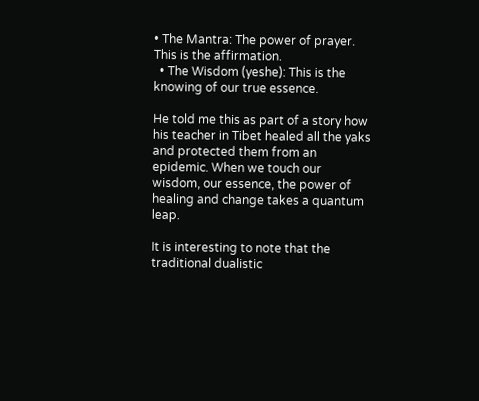• The Mantra: The power of prayer. This is the affirmation.
  • The Wisdom (yeshe): This is the knowing of our true essence.

He told me this as part of a story how his teacher in Tibet healed all the yaks and protected them from an epidemic. When we touch our wisdom, our essence, the power of healing and change takes a quantum leap.

It is interesting to note that the traditional dualistic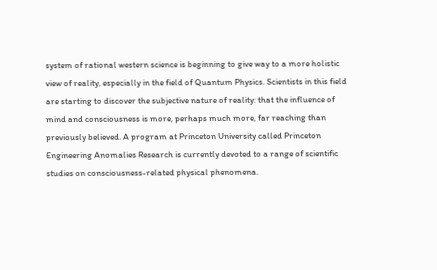system of rational western science is beginning to give way to a more holistic view of reality, especially in the field of Quantum Physics. Scientists in this field are starting to discover the subjective nature of reality: that the influence of mind and consciousness is more, perhaps much more, far reaching than previously believed. A program at Princeton University called Princeton Engineering Anomalies Research is currently devoted to a range of scientific studies on consciousness-related physical phenomena.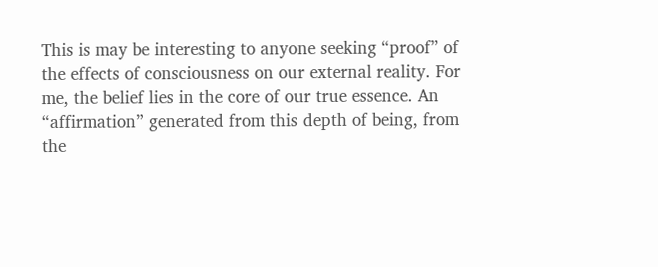This is may be interesting to anyone seeking “proof” of the effects of consciousness on our external reality. For me, the belief lies in the core of our true essence. An “affirmation” generated from this depth of being, from the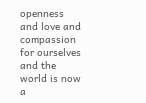openness and love and compassion for ourselves and the world is now a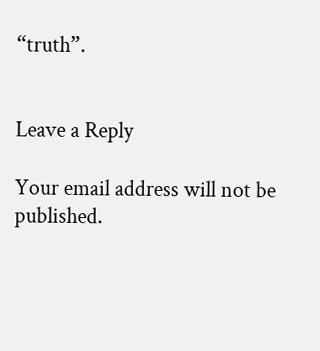“truth”.


Leave a Reply

Your email address will not be published.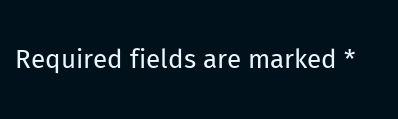Required fields are marked *